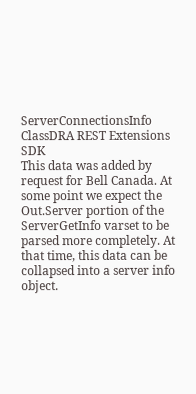ServerConnectionsInfo ClassDRA REST Extensions SDK
This data was added by request for Bell Canada. At some point we expect the Out.Server portion of the ServerGetInfo varset to be parsed more completely. At that time, this data can be collapsed into a server info object.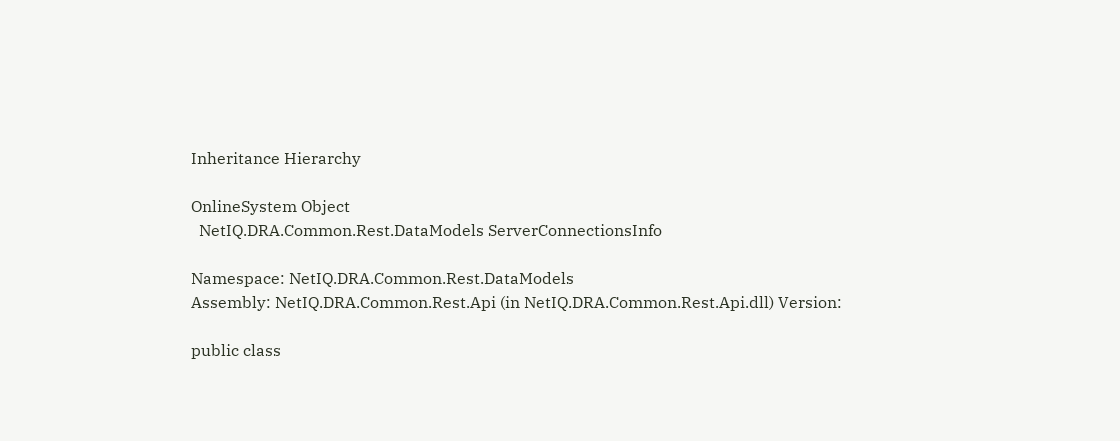Inheritance Hierarchy

OnlineSystem Object
  NetIQ.DRA.Common.Rest.DataModels ServerConnectionsInfo

Namespace: NetIQ.DRA.Common.Rest.DataModels
Assembly: NetIQ.DRA.Common.Rest.Api (in NetIQ.DRA.Common.Rest.Api.dll) Version:

public class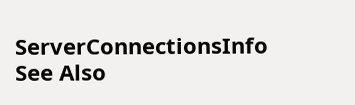ServerConnectionsInfo
See Also